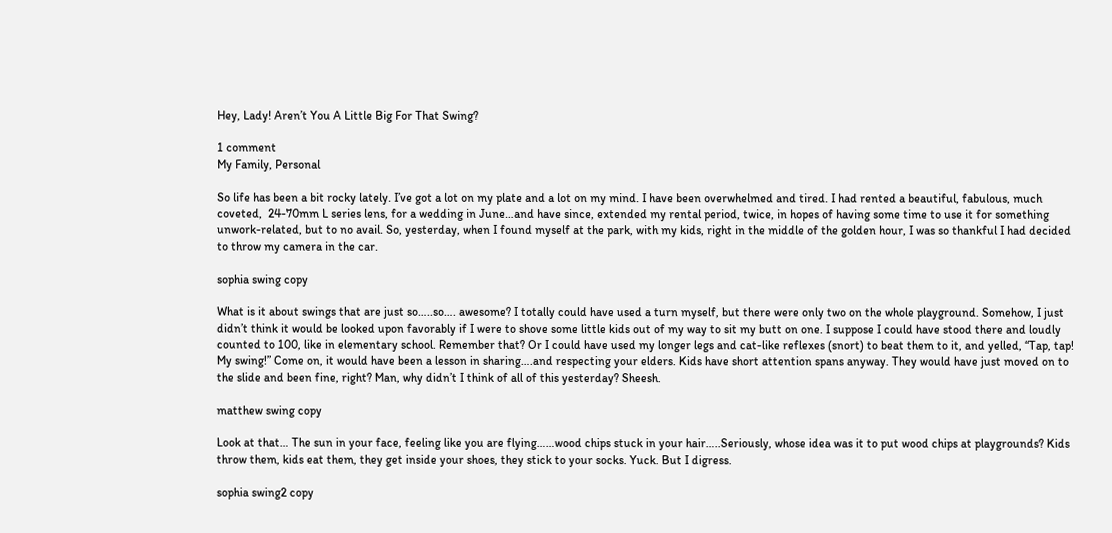Hey, Lady! Aren’t You A Little Big For That Swing?

1 comment
My Family, Personal

So life has been a bit rocky lately. I’ve got a lot on my plate and a lot on my mind. I have been overwhelmed and tired. I had rented a beautiful, fabulous, much coveted,  24-70mm L series lens, for a wedding in June…and have since, extended my rental period, twice, in hopes of having some time to use it for something unwork-related, but to no avail. So, yesterday, when I found myself at the park, with my kids, right in the middle of the golden hour, I was so thankful I had decided to throw my camera in the car.

sophia swing copy

What is it about swings that are just so…..so…. awesome? I totally could have used a turn myself, but there were only two on the whole playground. Somehow, I just didn’t think it would be looked upon favorably if I were to shove some little kids out of my way to sit my butt on one. I suppose I could have stood there and loudly counted to 100, like in elementary school. Remember that? Or I could have used my longer legs and cat-like reflexes (snort) to beat them to it, and yelled, “Tap, tap! My swing!” Come on, it would have been a lesson in sharing….and respecting your elders. Kids have short attention spans anyway. They would have just moved on to the slide and been fine, right? Man, why didn’t I think of all of this yesterday? Sheesh.

matthew swing copy

Look at that… The sun in your face, feeling like you are flying……wood chips stuck in your hair…..Seriously, whose idea was it to put wood chips at playgrounds? Kids throw them, kids eat them, they get inside your shoes, they stick to your socks. Yuck. But I digress.

sophia swing2 copy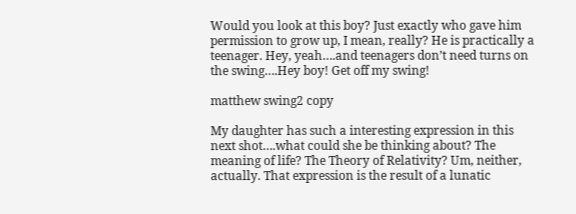Would you look at this boy? Just exactly who gave him permission to grow up, I mean, really? He is practically a teenager. Hey, yeah….and teenagers don’t need turns on the swing….Hey boy! Get off my swing!

matthew swing2 copy

My daughter has such a interesting expression in this next shot….what could she be thinking about? The meaning of life? The Theory of Relativity? Um, neither, actually. That expression is the result of a lunatic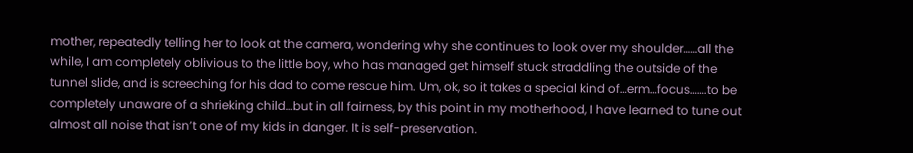mother, repeatedly telling her to look at the camera, wondering why she continues to look over my shoulder……all the while, I am completely oblivious to the little boy, who has managed get himself stuck straddling the outside of the tunnel slide, and is screeching for his dad to come rescue him. Um, ok, so it takes a special kind of…erm…focus…….to be completely unaware of a shrieking child…but in all fairness, by this point in my motherhood, I have learned to tune out almost all noise that isn’t one of my kids in danger. It is self-preservation.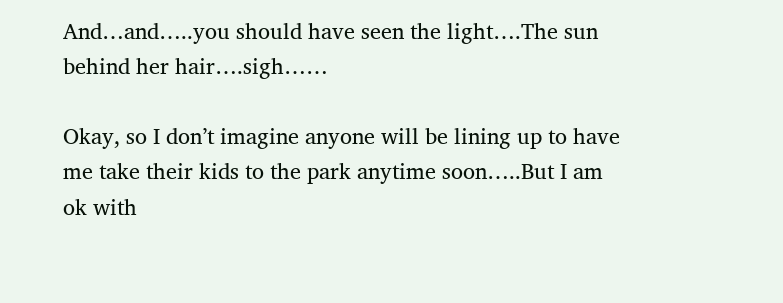And…and…..you should have seen the light….The sun behind her hair….sigh……

Okay, so I don’t imagine anyone will be lining up to have me take their kids to the park anytime soon…..But I am ok with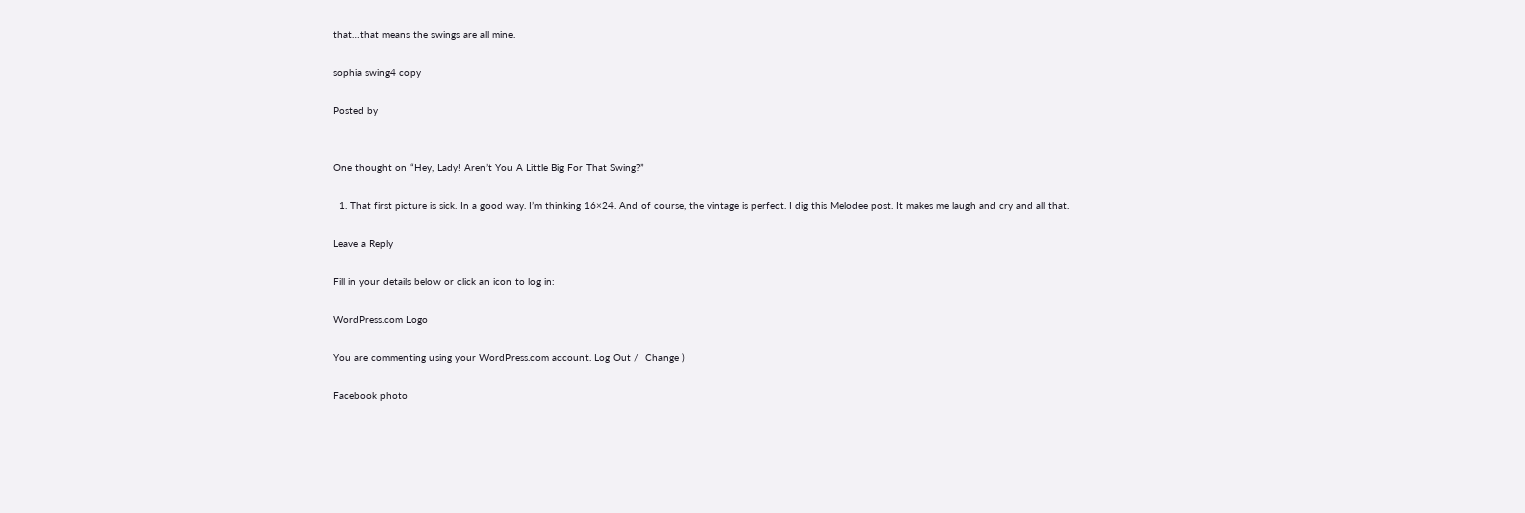that…that means the swings are all mine.

sophia swing4 copy

Posted by


One thought on “Hey, Lady! Aren’t You A Little Big For That Swing?”

  1. That first picture is sick. In a good way. I’m thinking 16×24. And of course, the vintage is perfect. I dig this Melodee post. It makes me laugh and cry and all that.

Leave a Reply

Fill in your details below or click an icon to log in:

WordPress.com Logo

You are commenting using your WordPress.com account. Log Out /  Change )

Facebook photo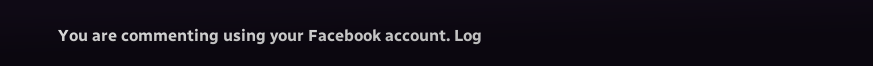You are commenting using your Facebook account. Log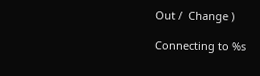Out /  Change )

Connecting to %s